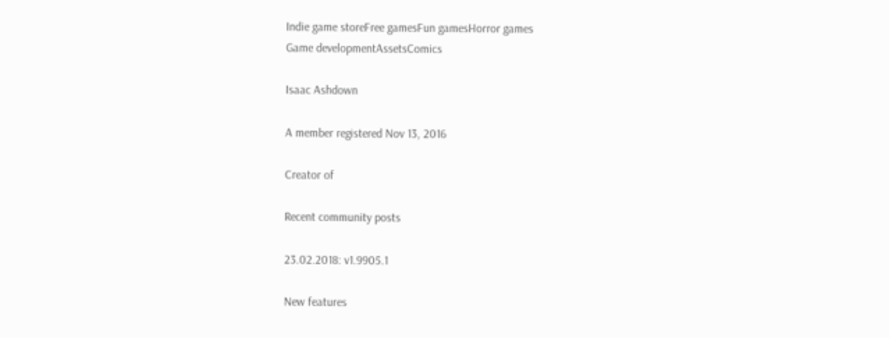Indie game storeFree gamesFun gamesHorror games
Game developmentAssetsComics

Isaac Ashdown

A member registered Nov 13, 2016

Creator of

Recent community posts

23.02.2018: v1.9905.1

New features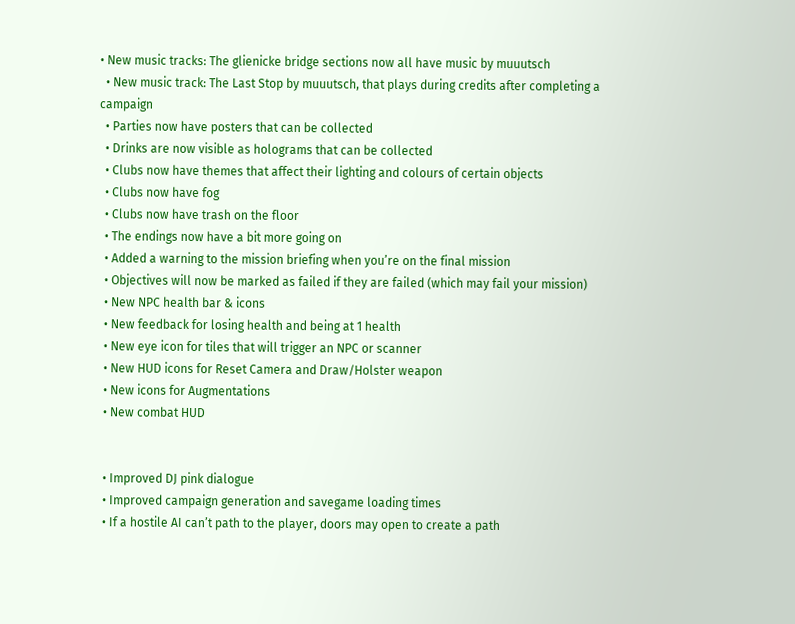• New music tracks: The glienicke bridge sections now all have music by muuutsch
  • New music track: The Last Stop by muuutsch, that plays during credits after completing a campaign
  • Parties now have posters that can be collected
  • Drinks are now visible as holograms that can be collected
  • Clubs now have themes that affect their lighting and colours of certain objects
  • Clubs now have fog
  • Clubs now have trash on the floor
  • The endings now have a bit more going on
  • Added a warning to the mission briefing when you’re on the final mission
  • Objectives will now be marked as failed if they are failed (which may fail your mission)
  • New NPC health bar & icons
  • New feedback for losing health and being at 1 health
  • New eye icon for tiles that will trigger an NPC or scanner
  • New HUD icons for Reset Camera and Draw/Holster weapon
  • New icons for Augmentations
  • New combat HUD


  • Improved DJ pink dialogue
  • Improved campaign generation and savegame loading times
  • If a hostile AI can’t path to the player, doors may open to create a path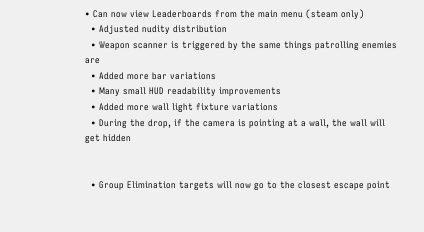• Can now view Leaderboards from the main menu (steam only)
  • Adjusted nudity distribution
  • Weapon scanner is triggered by the same things patrolling enemies are
  • Added more bar variations
  • Many small HUD readability improvements
  • Added more wall light fixture variations
  • During the drop, if the camera is pointing at a wall, the wall will get hidden


  • Group Elimination targets will now go to the closest escape point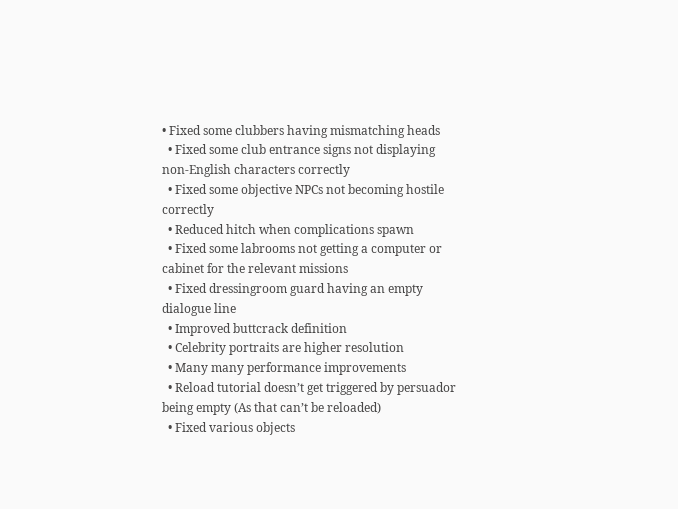• Fixed some clubbers having mismatching heads
  • Fixed some club entrance signs not displaying non-English characters correctly
  • Fixed some objective NPCs not becoming hostile correctly
  • Reduced hitch when complications spawn
  • Fixed some labrooms not getting a computer or cabinet for the relevant missions
  • Fixed dressingroom guard having an empty dialogue line
  • Improved buttcrack definition
  • Celebrity portraits are higher resolution
  • Many many performance improvements
  • Reload tutorial doesn’t get triggered by persuador being empty (As that can’t be reloaded)
  • Fixed various objects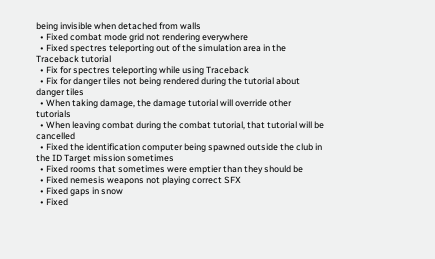being invisible when detached from walls
  • Fixed combat mode grid not rendering everywhere
  • Fixed spectres teleporting out of the simulation area in the Traceback tutorial
  • Fix for spectres teleporting while using Traceback
  • Fix for danger tiles not being rendered during the tutorial about danger tiles
  • When taking damage, the damage tutorial will override other tutorials
  • When leaving combat during the combat tutorial, that tutorial will be cancelled
  • Fixed the identification computer being spawned outside the club in the ID Target mission sometimes
  • Fixed rooms that sometimes were emptier than they should be
  • Fixed nemesis weapons not playing correct SFX
  • Fixed gaps in snow
  • Fixed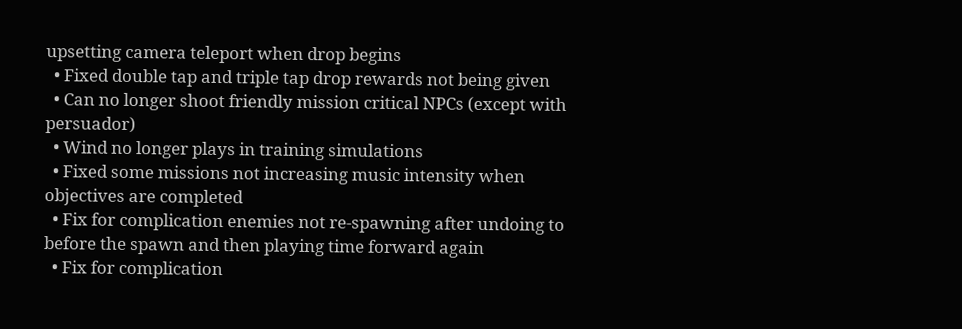upsetting camera teleport when drop begins
  • Fixed double tap and triple tap drop rewards not being given
  • Can no longer shoot friendly mission critical NPCs (except with persuador)
  • Wind no longer plays in training simulations
  • Fixed some missions not increasing music intensity when objectives are completed
  • Fix for complication enemies not re-spawning after undoing to before the spawn and then playing time forward again
  • Fix for complication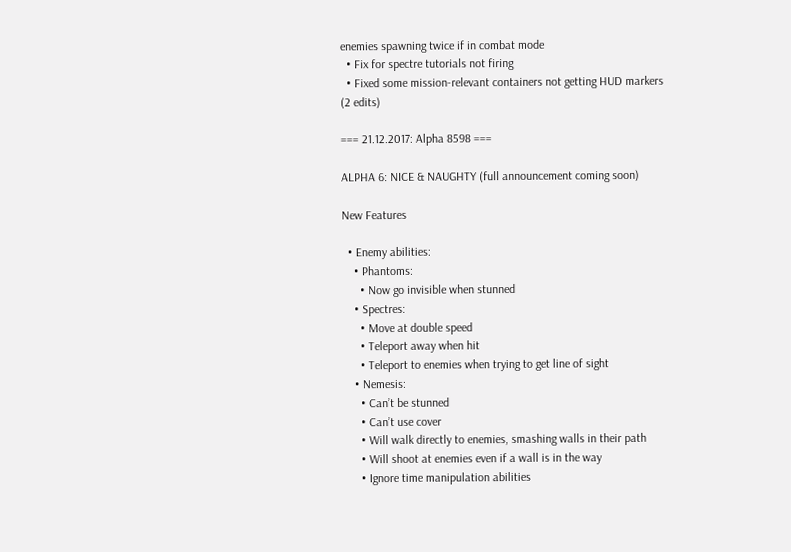enemies spawning twice if in combat mode
  • Fix for spectre tutorials not firing
  • Fixed some mission-relevant containers not getting HUD markers
(2 edits)

=== 21.12.2017: Alpha 8598 ===

ALPHA 6: NICE & NAUGHTY (full announcement coming soon)

New Features

  • Enemy abilities:
    • Phantoms:
      • Now go invisible when stunned
    • Spectres:
      • Move at double speed
      • Teleport away when hit
      • Teleport to enemies when trying to get line of sight
    • Nemesis:
      • Can’t be stunned
      • Can’t use cover
      • Will walk directly to enemies, smashing walls in their path
      • Will shoot at enemies even if a wall is in the way
      • Ignore time manipulation abilities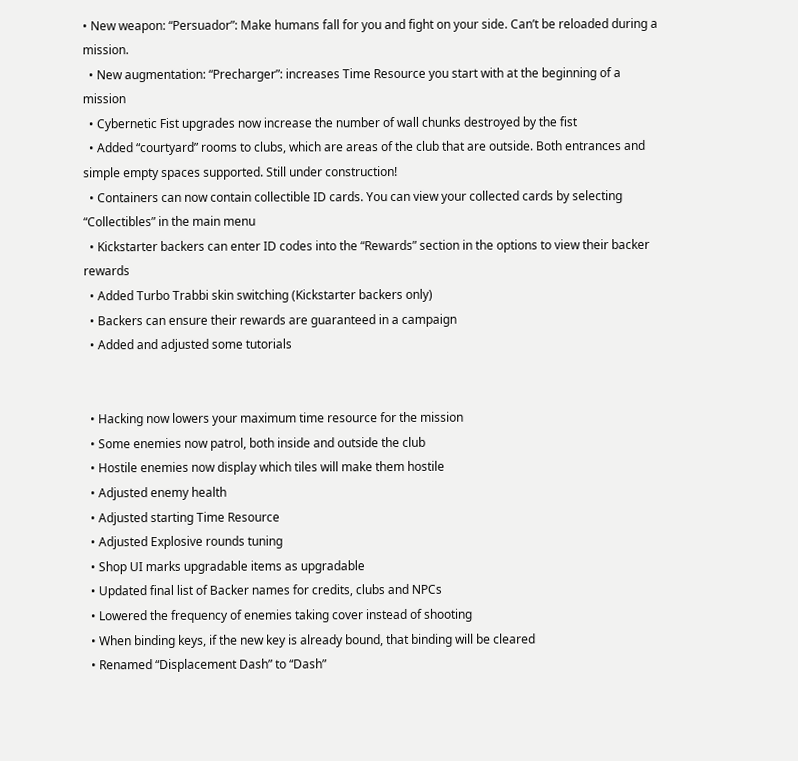• New weapon: “Persuador”: Make humans fall for you and fight on your side. Can’t be reloaded during a mission.
  • New augmentation: “Precharger”: increases Time Resource you start with at the beginning of a mission
  • Cybernetic Fist upgrades now increase the number of wall chunks destroyed by the fist
  • Added “courtyard” rooms to clubs, which are areas of the club that are outside. Both entrances and simple empty spaces supported. Still under construction!
  • Containers can now contain collectible ID cards. You can view your collected cards by selecting “Collectibles” in the main menu
  • Kickstarter backers can enter ID codes into the “Rewards” section in the options to view their backer rewards
  • Added Turbo Trabbi skin switching (Kickstarter backers only)
  • Backers can ensure their rewards are guaranteed in a campaign
  • Added and adjusted some tutorials


  • Hacking now lowers your maximum time resource for the mission
  • Some enemies now patrol, both inside and outside the club
  • Hostile enemies now display which tiles will make them hostile
  • Adjusted enemy health
  • Adjusted starting Time Resource
  • Adjusted Explosive rounds tuning
  • Shop UI marks upgradable items as upgradable
  • Updated final list of Backer names for credits, clubs and NPCs
  • Lowered the frequency of enemies taking cover instead of shooting
  • When binding keys, if the new key is already bound, that binding will be cleared
  • Renamed “Displacement Dash” to “Dash”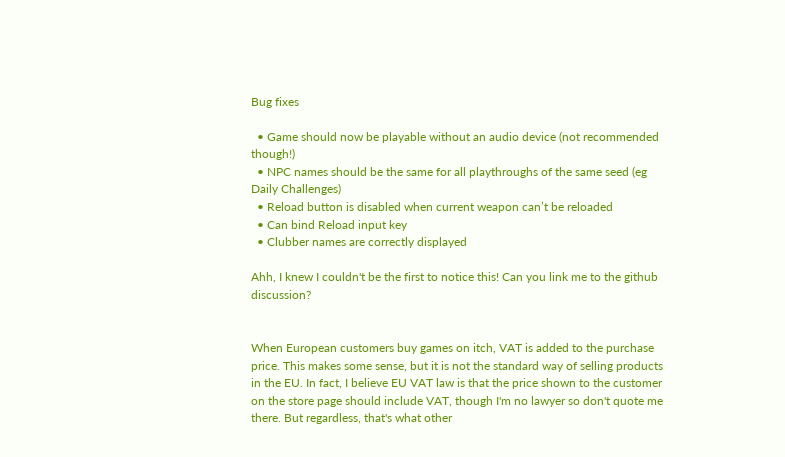Bug fixes

  • Game should now be playable without an audio device (not recommended though!)
  • NPC names should be the same for all playthroughs of the same seed (eg Daily Challenges)
  • Reload button is disabled when current weapon can’t be reloaded
  • Can bind Reload input key
  • Clubber names are correctly displayed

Ahh, I knew I couldn't be the first to notice this! Can you link me to the github discussion?


When European customers buy games on itch, VAT is added to the purchase price. This makes some sense, but it is not the standard way of selling products in the EU. In fact, I believe EU VAT law is that the price shown to the customer on the store page should include VAT, though I'm no lawyer so don't quote me there. But regardless, that's what other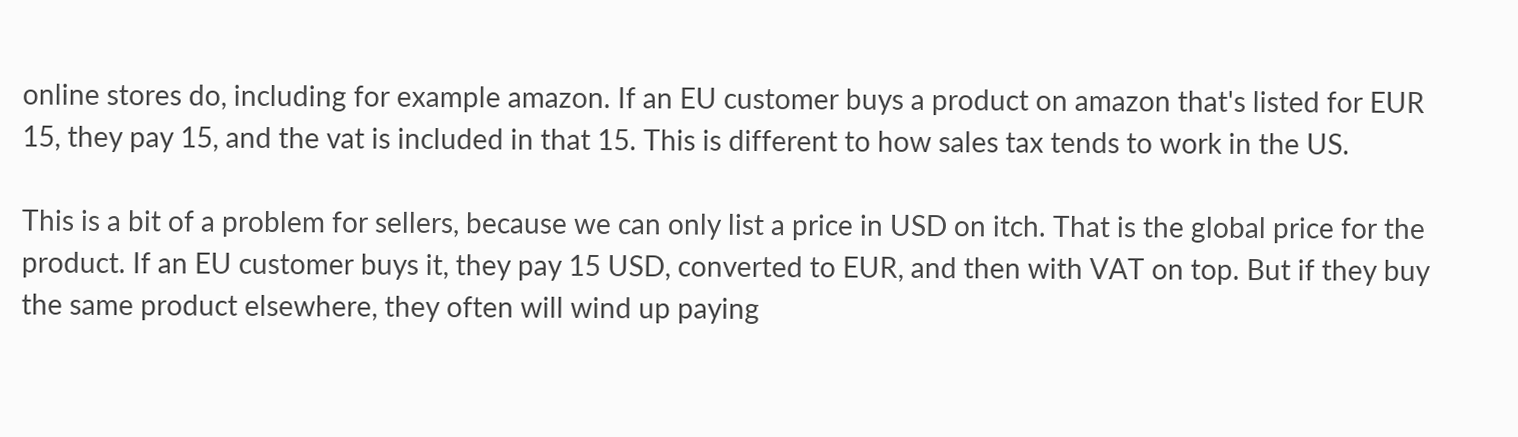online stores do, including for example amazon. If an EU customer buys a product on amazon that's listed for EUR 15, they pay 15, and the vat is included in that 15. This is different to how sales tax tends to work in the US.

This is a bit of a problem for sellers, because we can only list a price in USD on itch. That is the global price for the product. If an EU customer buys it, they pay 15 USD, converted to EUR, and then with VAT on top. But if they buy the same product elsewhere, they often will wind up paying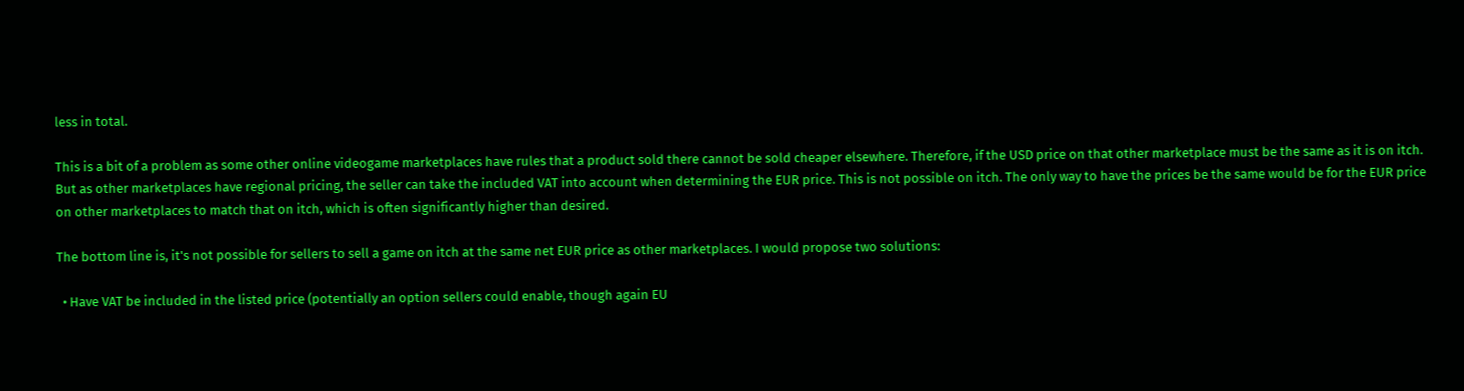less in total.

This is a bit of a problem as some other online videogame marketplaces have rules that a product sold there cannot be sold cheaper elsewhere. Therefore, if the USD price on that other marketplace must be the same as it is on itch. But as other marketplaces have regional pricing, the seller can take the included VAT into account when determining the EUR price. This is not possible on itch. The only way to have the prices be the same would be for the EUR price on other marketplaces to match that on itch, which is often significantly higher than desired.

The bottom line is, it's not possible for sellers to sell a game on itch at the same net EUR price as other marketplaces. I would propose two solutions:

  • Have VAT be included in the listed price (potentially an option sellers could enable, though again EU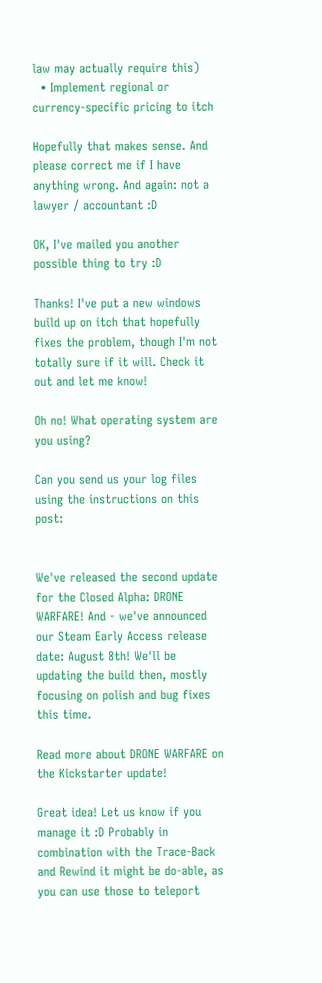law may actually require this)
  • Implement regional or currency-specific pricing to itch

Hopefully that makes sense. And please correct me if I have anything wrong. And again: not a lawyer / accountant :D

OK, I've mailed you another possible thing to try :D

Thanks! I've put a new windows build up on itch that hopefully fixes the problem, though I'm not totally sure if it will. Check it out and let me know!

Oh no! What operating system are you using?

Can you send us your log files using the instructions on this post:


We've released the second update for the Closed Alpha: DRONE WARFARE! And - we've announced our Steam Early Access release date: August 8th! We'll be updating the build then, mostly focusing on polish and bug fixes this time.

Read more about DRONE WARFARE on the Kickstarter update!

Great idea! Let us know if you manage it :D Probably in combination with the Trace-Back and Rewind it might be do-able, as you can use those to teleport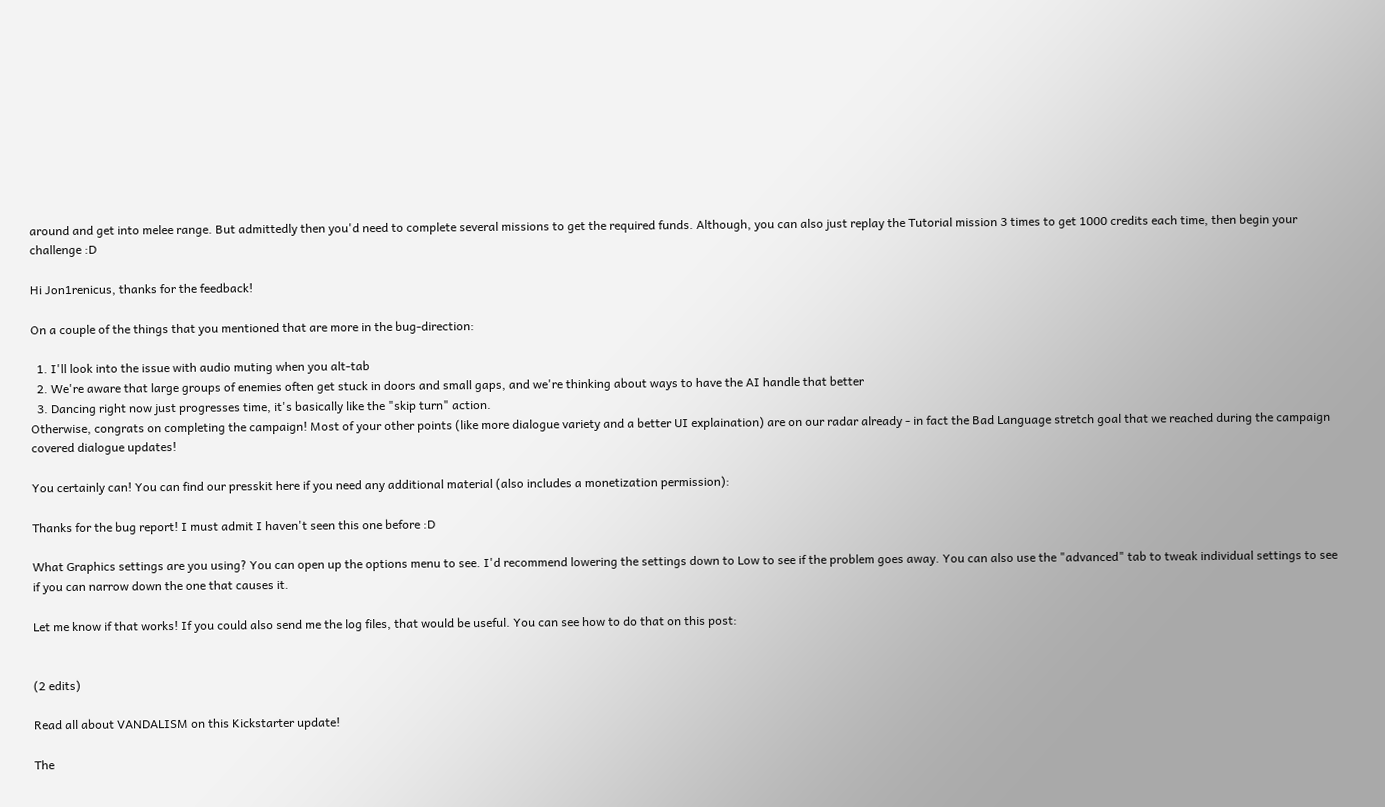around and get into melee range. But admittedly then you'd need to complete several missions to get the required funds. Although, you can also just replay the Tutorial mission 3 times to get 1000 credits each time, then begin your challenge :D

Hi Jon1renicus, thanks for the feedback!

On a couple of the things that you mentioned that are more in the bug-direction:

  1. I'll look into the issue with audio muting when you alt-tab
  2. We're aware that large groups of enemies often get stuck in doors and small gaps, and we're thinking about ways to have the AI handle that better
  3. Dancing right now just progresses time, it's basically like the "skip turn" action.
Otherwise, congrats on completing the campaign! Most of your other points (like more dialogue variety and a better UI explaination) are on our radar already - in fact the Bad Language stretch goal that we reached during the campaign covered dialogue updates!

You certainly can! You can find our presskit here if you need any additional material (also includes a monetization permission):

Thanks for the bug report! I must admit I haven't seen this one before :D

What Graphics settings are you using? You can open up the options menu to see. I'd recommend lowering the settings down to Low to see if the problem goes away. You can also use the "advanced" tab to tweak individual settings to see if you can narrow down the one that causes it.

Let me know if that works! If you could also send me the log files, that would be useful. You can see how to do that on this post:


(2 edits)

Read all about VANDALISM on this Kickstarter update!

The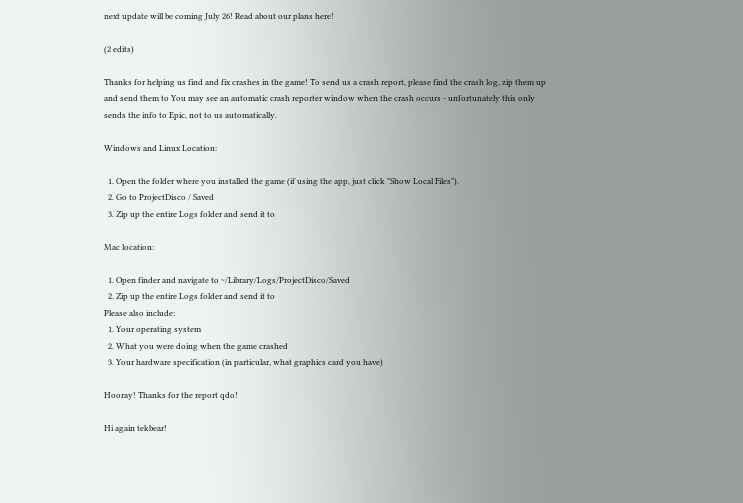next update will be coming July 26! Read about our plans here!

(2 edits)

Thanks for helping us find and fix crashes in the game! To send us a crash report, please find the crash log, zip them up and send them to You may see an automatic crash reporter window when the crash occurs - unfortunately this only sends the info to Epic, not to us automatically.

Windows and Linux Location:

  1. Open the folder where you installed the game (if using the app, just click "Show Local Files").
  2. Go to ProjectDisco / Saved
  3. Zip up the entire Logs folder and send it to

Mac location:

  1. Open finder and navigate to ~/Library/Logs/ProjectDisco/Saved
  2. Zip up the entire Logs folder and send it to
Please also include:
  1. Your operating system
  2. What you were doing when the game crashed
  3. Your hardware specification (in particular, what graphics card you have)

Hooray! Thanks for the report qdo!

Hi again tekbear!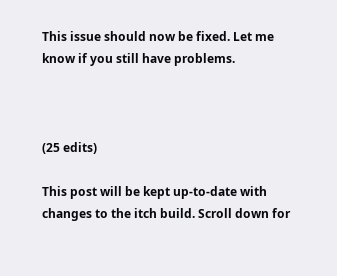This issue should now be fixed. Let me know if you still have problems.



(25 edits)

This post will be kept up-to-date with changes to the itch build. Scroll down for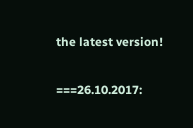the latest version!

===26.10.2017: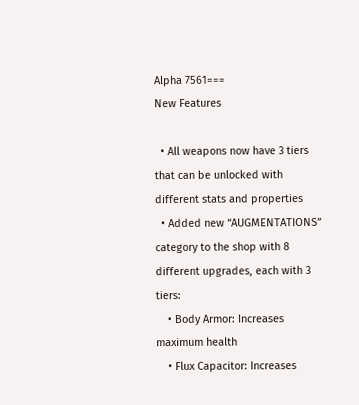Alpha 7561===
New Features

  • All weapons now have 3 tiers that can be unlocked with different stats and properties
  • Added new “AUGMENTATIONS” category to the shop with 8 different upgrades, each with 3 tiers:
    • Body Armor: Increases maximum health
    • Flux Capacitor: Increases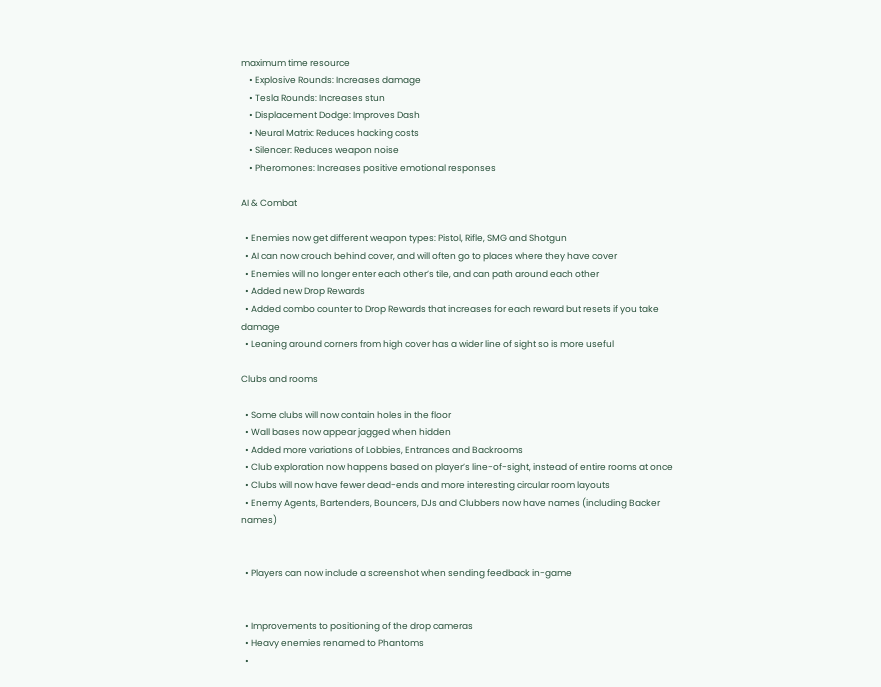maximum time resource
    • Explosive Rounds: Increases damage
    • Tesla Rounds: Increases stun
    • Displacement Dodge: Improves Dash
    • Neural Matrix: Reduces hacking costs
    • Silencer: Reduces weapon noise
    • Pheromones: Increases positive emotional responses

AI & Combat

  • Enemies now get different weapon types: Pistol, Rifle, SMG and Shotgun
  • AI can now crouch behind cover, and will often go to places where they have cover
  • Enemies will no longer enter each other’s tile, and can path around each other
  • Added new Drop Rewards
  • Added combo counter to Drop Rewards that increases for each reward but resets if you take damage
  • Leaning around corners from high cover has a wider line of sight so is more useful

Clubs and rooms

  • Some clubs will now contain holes in the floor
  • Wall bases now appear jagged when hidden
  • Added more variations of Lobbies, Entrances and Backrooms
  • Club exploration now happens based on player’s line-of-sight, instead of entire rooms at once
  • Clubs will now have fewer dead-ends and more interesting circular room layouts
  • Enemy Agents, Bartenders, Bouncers, DJs and Clubbers now have names (including Backer names)


  • Players can now include a screenshot when sending feedback in-game


  • Improvements to positioning of the drop cameras
  • Heavy enemies renamed to Phantoms
  •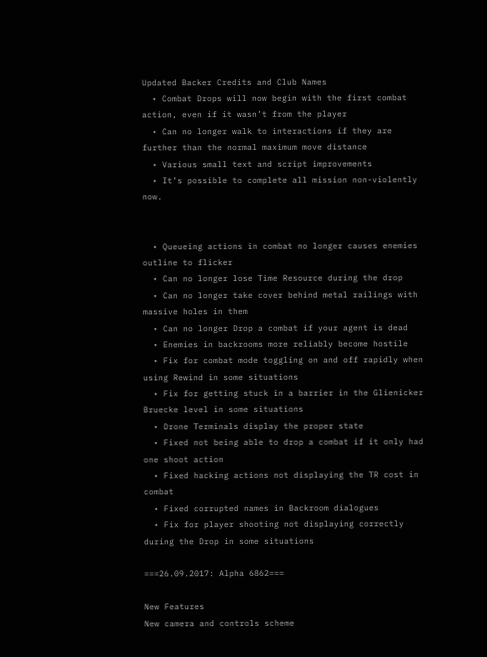Updated Backer Credits and Club Names
  • Combat Drops will now begin with the first combat action, even if it wasn’t from the player
  • Can no longer walk to interactions if they are further than the normal maximum move distance
  • Various small text and script improvements
  • It’s possible to complete all mission non-violently now.


  • Queueing actions in combat no longer causes enemies outline to flicker
  • Can no longer lose Time Resource during the drop
  • Can no longer take cover behind metal railings with massive holes in them
  • Can no longer Drop a combat if your agent is dead
  • Enemies in backrooms more reliably become hostile
  • Fix for combat mode toggling on and off rapidly when using Rewind in some situations
  • Fix for getting stuck in a barrier in the Glienicker Bruecke level in some situations
  • Drone Terminals display the proper state
  • Fixed not being able to drop a combat if it only had one shoot action
  • Fixed hacking actions not displaying the TR cost in combat
  • Fixed corrupted names in Backroom dialogues
  • Fix for player shooting not displaying correctly during the Drop in some situations

===26.09.2017: Alpha 6862===

New Features
New camera and controls scheme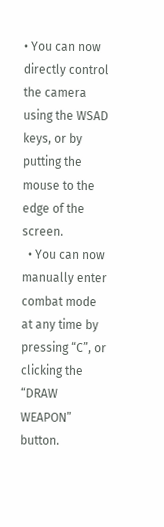• You can now directly control the camera using the WSAD keys, or by putting the mouse to the edge of the screen.
  • You can now manually enter combat mode at any time by pressing “C”, or clicking the “DRAW WEAPON” button.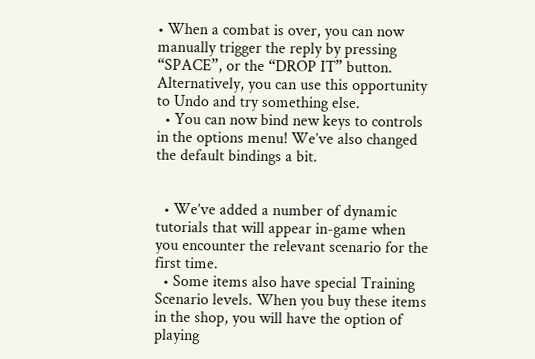• When a combat is over, you can now manually trigger the reply by pressing “SPACE”, or the “DROP IT” button. Alternatively, you can use this opportunity to Undo and try something else.
  • You can now bind new keys to controls in the options menu! We’ve also changed the default bindings a bit.


  • We’ve added a number of dynamic tutorials that will appear in-game when you encounter the relevant scenario for the first time.
  • Some items also have special Training Scenario levels. When you buy these items in the shop, you will have the option of playing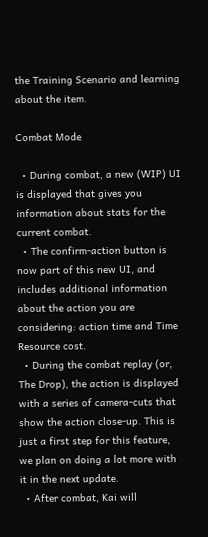the Training Scenario and learning about the item.

Combat Mode

  • During combat, a new (WIP) UI is displayed that gives you information about stats for the current combat.
  • The confirm-action button is now part of this new UI, and includes additional information about the action you are considering: action time and Time Resource cost.
  • During the combat replay (or, The Drop), the action is displayed with a series of camera-cuts that show the action close-up. This is just a first step for this feature, we plan on doing a lot more with it in the next update.
  • After combat, Kai will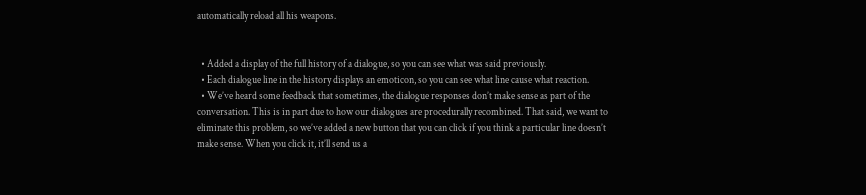automatically reload all his weapons.


  • Added a display of the full history of a dialogue, so you can see what was said previously.
  • Each dialogue line in the history displays an emoticon, so you can see what line cause what reaction.
  • We’ve heard some feedback that sometimes, the dialogue responses don’t make sense as part of the conversation. This is in part due to how our dialogues are procedurally recombined. That said, we want to eliminate this problem, so we’ve added a new button that you can click if you think a particular line doesn’t make sense. When you click it, it’ll send us a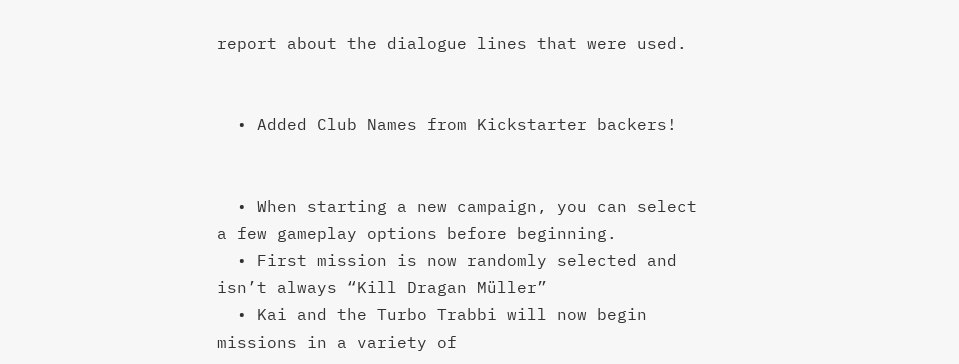report about the dialogue lines that were used.


  • Added Club Names from Kickstarter backers!


  • When starting a new campaign, you can select a few gameplay options before beginning.
  • First mission is now randomly selected and isn’t always “Kill Dragan Müller”
  • Kai and the Turbo Trabbi will now begin missions in a variety of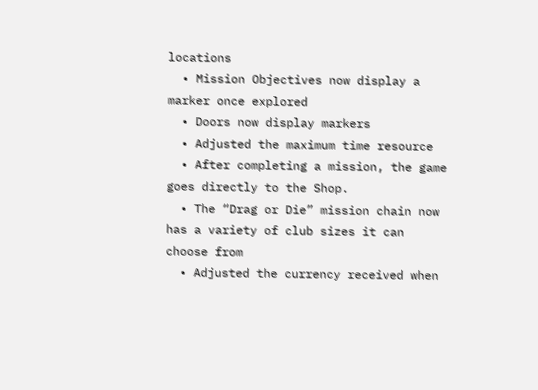locations
  • Mission Objectives now display a marker once explored
  • Doors now display markers
  • Adjusted the maximum time resource
  • After completing a mission, the game goes directly to the Shop.
  • The “Drag or Die” mission chain now has a variety of club sizes it can choose from
  • Adjusted the currency received when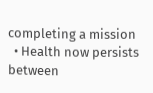completing a mission
  • Health now persists between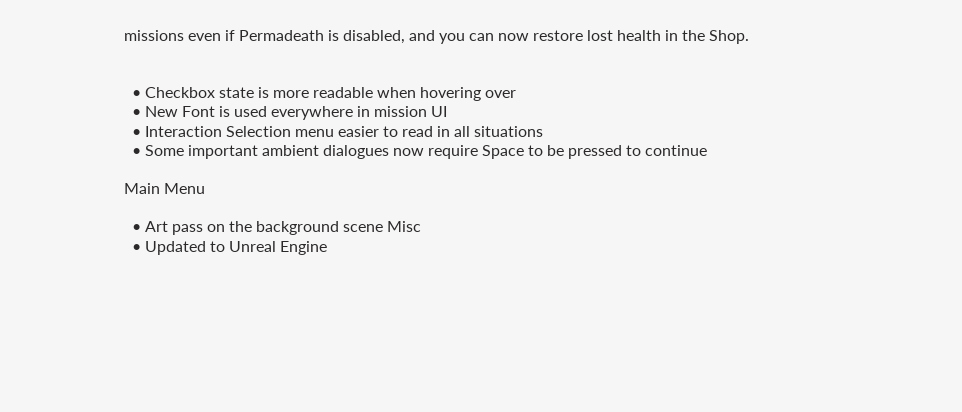missions even if Permadeath is disabled, and you can now restore lost health in the Shop.


  • Checkbox state is more readable when hovering over
  • New Font is used everywhere in mission UI
  • Interaction Selection menu easier to read in all situations
  • Some important ambient dialogues now require Space to be pressed to continue

Main Menu

  • Art pass on the background scene Misc
  • Updated to Unreal Engine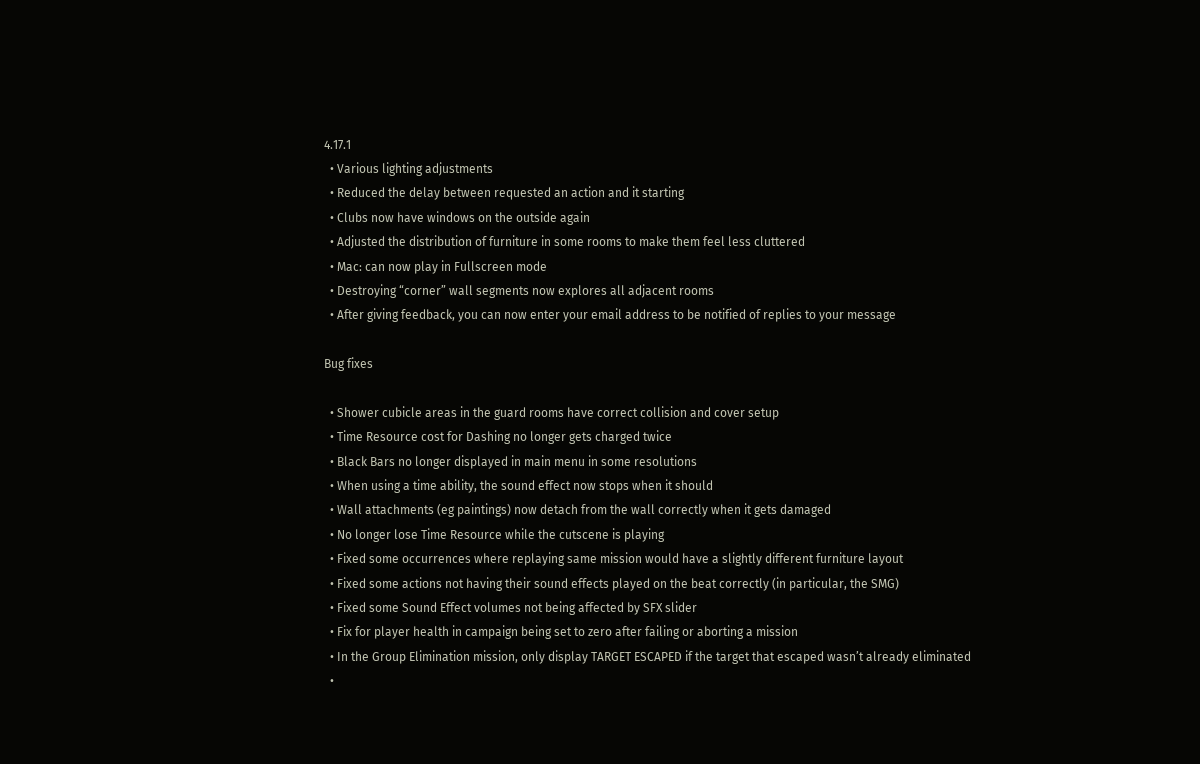4.17.1
  • Various lighting adjustments
  • Reduced the delay between requested an action and it starting
  • Clubs now have windows on the outside again
  • Adjusted the distribution of furniture in some rooms to make them feel less cluttered
  • Mac: can now play in Fullscreen mode
  • Destroying “corner” wall segments now explores all adjacent rooms
  • After giving feedback, you can now enter your email address to be notified of replies to your message

Bug fixes

  • Shower cubicle areas in the guard rooms have correct collision and cover setup
  • Time Resource cost for Dashing no longer gets charged twice
  • Black Bars no longer displayed in main menu in some resolutions
  • When using a time ability, the sound effect now stops when it should
  • Wall attachments (eg paintings) now detach from the wall correctly when it gets damaged
  • No longer lose Time Resource while the cutscene is playing
  • Fixed some occurrences where replaying same mission would have a slightly different furniture layout
  • Fixed some actions not having their sound effects played on the beat correctly (in particular, the SMG)
  • Fixed some Sound Effect volumes not being affected by SFX slider
  • Fix for player health in campaign being set to zero after failing or aborting a mission
  • In the Group Elimination mission, only display TARGET ESCAPED if the target that escaped wasn’t already eliminated
  •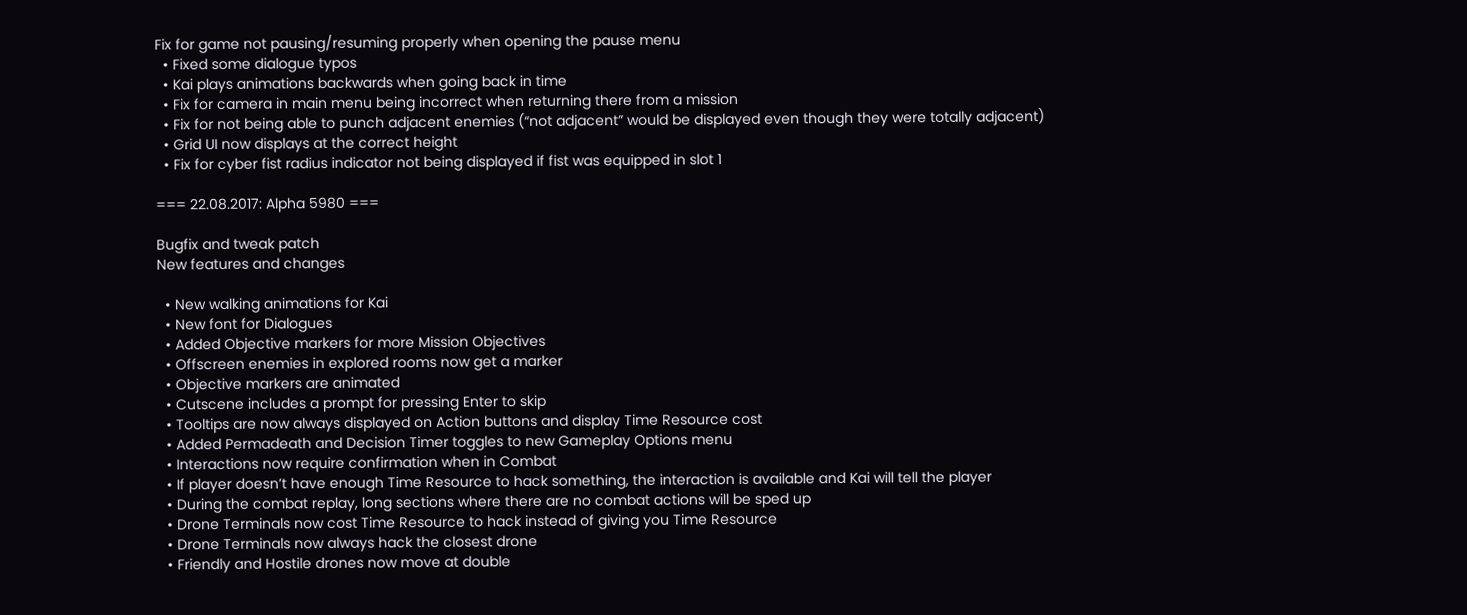Fix for game not pausing/resuming properly when opening the pause menu
  • Fixed some dialogue typos
  • Kai plays animations backwards when going back in time
  • Fix for camera in main menu being incorrect when returning there from a mission
  • Fix for not being able to punch adjacent enemies (“not adjacent” would be displayed even though they were totally adjacent)
  • Grid UI now displays at the correct height
  • Fix for cyber fist radius indicator not being displayed if fist was equipped in slot 1

=== 22.08.2017: Alpha 5980 ===

Bugfix and tweak patch
New features and changes

  • New walking animations for Kai
  • New font for Dialogues
  • Added Objective markers for more Mission Objectives
  • Offscreen enemies in explored rooms now get a marker
  • Objective markers are animated
  • Cutscene includes a prompt for pressing Enter to skip
  • Tooltips are now always displayed on Action buttons and display Time Resource cost
  • Added Permadeath and Decision Timer toggles to new Gameplay Options menu
  • Interactions now require confirmation when in Combat
  • If player doesn’t have enough Time Resource to hack something, the interaction is available and Kai will tell the player
  • During the combat replay, long sections where there are no combat actions will be sped up
  • Drone Terminals now cost Time Resource to hack instead of giving you Time Resource
  • Drone Terminals now always hack the closest drone
  • Friendly and Hostile drones now move at double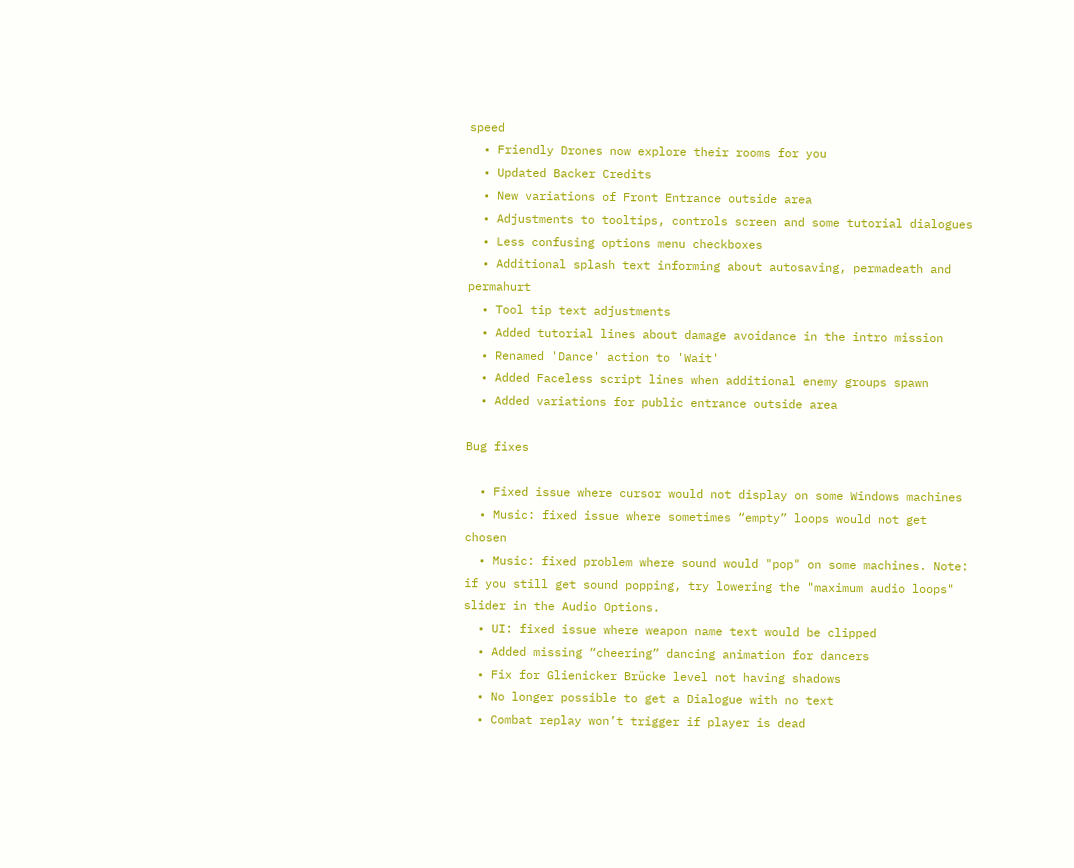speed
  • Friendly Drones now explore their rooms for you
  • Updated Backer Credits
  • New variations of Front Entrance outside area
  • Adjustments to tooltips, controls screen and some tutorial dialogues
  • Less confusing options menu checkboxes
  • Additional splash text informing about autosaving, permadeath and permahurt
  • Tool tip text adjustments
  • Added tutorial lines about damage avoidance in the intro mission
  • Renamed 'Dance' action to 'Wait'
  • Added Faceless script lines when additional enemy groups spawn
  • Added variations for public entrance outside area

Bug fixes

  • Fixed issue where cursor would not display on some Windows machines
  • Music: fixed issue where sometimes “empty” loops would not get chosen
  • Music: fixed problem where sound would "pop" on some machines. Note: if you still get sound popping, try lowering the "maximum audio loops" slider in the Audio Options.
  • UI: fixed issue where weapon name text would be clipped
  • Added missing “cheering” dancing animation for dancers
  • Fix for Glienicker Brücke level not having shadows
  • No longer possible to get a Dialogue with no text
  • Combat replay won’t trigger if player is dead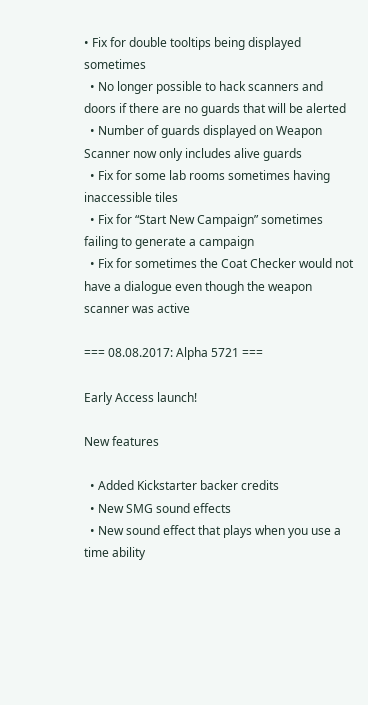• Fix for double tooltips being displayed sometimes
  • No longer possible to hack scanners and doors if there are no guards that will be alerted
  • Number of guards displayed on Weapon Scanner now only includes alive guards
  • Fix for some lab rooms sometimes having inaccessible tiles
  • Fix for “Start New Campaign” sometimes failing to generate a campaign
  • Fix for sometimes the Coat Checker would not have a dialogue even though the weapon scanner was active

=== 08.08.2017: Alpha 5721 ===

Early Access launch!

New features

  • Added Kickstarter backer credits
  • New SMG sound effects
  • New sound effect that plays when you use a time ability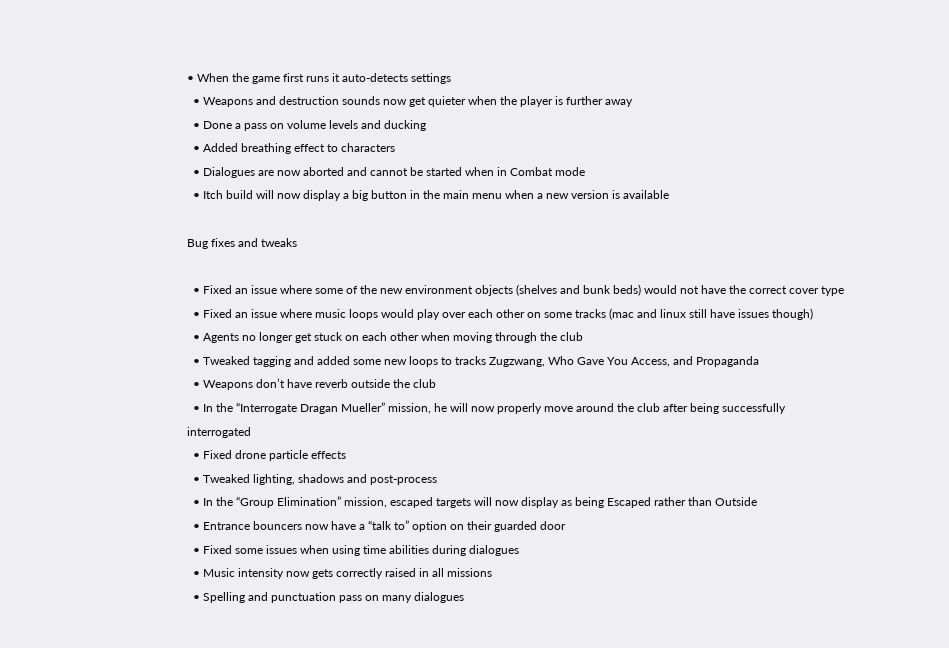• When the game first runs it auto-detects settings
  • Weapons and destruction sounds now get quieter when the player is further away
  • Done a pass on volume levels and ducking
  • Added breathing effect to characters
  • Dialogues are now aborted and cannot be started when in Combat mode
  • Itch build will now display a big button in the main menu when a new version is available

Bug fixes and tweaks

  • Fixed an issue where some of the new environment objects (shelves and bunk beds) would not have the correct cover type
  • Fixed an issue where music loops would play over each other on some tracks (mac and linux still have issues though)
  • Agents no longer get stuck on each other when moving through the club
  • Tweaked tagging and added some new loops to tracks Zugzwang, Who Gave You Access, and Propaganda
  • Weapons don’t have reverb outside the club
  • In the “Interrogate Dragan Mueller” mission, he will now properly move around the club after being successfully interrogated
  • Fixed drone particle effects
  • Tweaked lighting, shadows and post-process
  • In the “Group Elimination” mission, escaped targets will now display as being Escaped rather than Outside
  • Entrance bouncers now have a “talk to” option on their guarded door
  • Fixed some issues when using time abilities during dialogues
  • Music intensity now gets correctly raised in all missions
  • Spelling and punctuation pass on many dialogues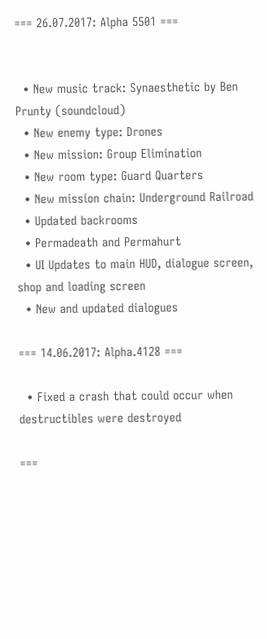=== 26.07.2017: Alpha 5501 ===


  • New music track: Synaesthetic by Ben Prunty (soundcloud)
  • New enemy type: Drones
  • New mission: Group Elimination
  • New room type: Guard Quarters
  • New mission chain: Underground Railroad
  • Updated backrooms
  • Permadeath and Permahurt
  • UI Updates to main HUD, dialogue screen, shop and loading screen
  • New and updated dialogues

=== 14.06.2017: Alpha.4128 ===

  • Fixed a crash that could occur when destructibles were destroyed

===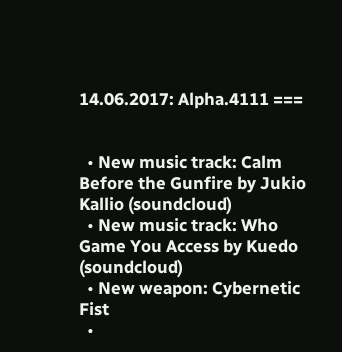14.06.2017: Alpha.4111 ===


  • New music track: Calm Before the Gunfire by Jukio Kallio (soundcloud)
  • New music track: Who Game You Access by Kuedo (soundcloud)
  • New weapon: Cybernetic Fist
  •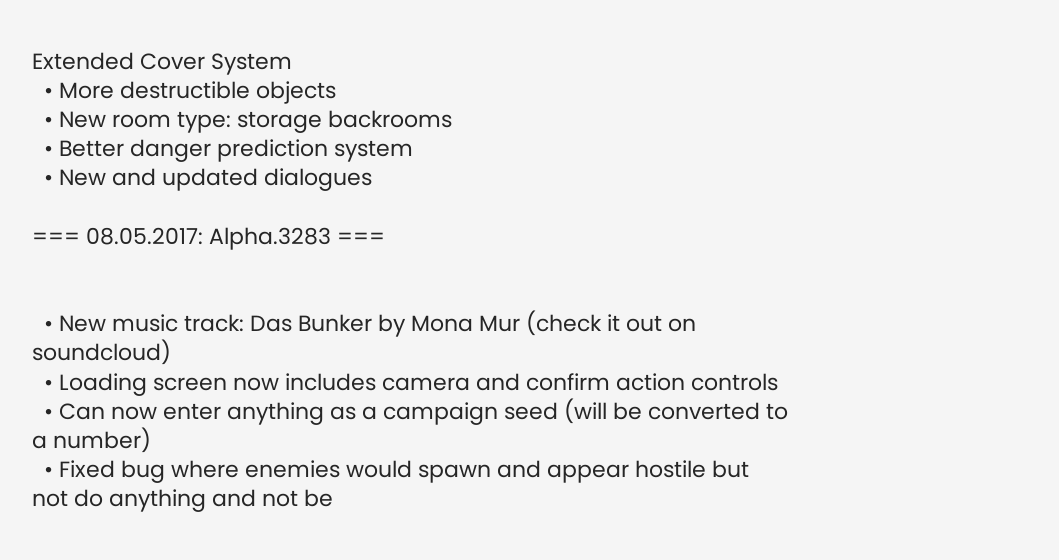Extended Cover System
  • More destructible objects
  • New room type: storage backrooms
  • Better danger prediction system
  • New and updated dialogues

=== 08.05.2017: Alpha.3283 ===


  • New music track: Das Bunker by Mona Mur (check it out on soundcloud)
  • Loading screen now includes camera and confirm action controls
  • Can now enter anything as a campaign seed (will be converted to a number)
  • Fixed bug where enemies would spawn and appear hostile but not do anything and not be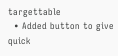targettable
  • Added button to give quick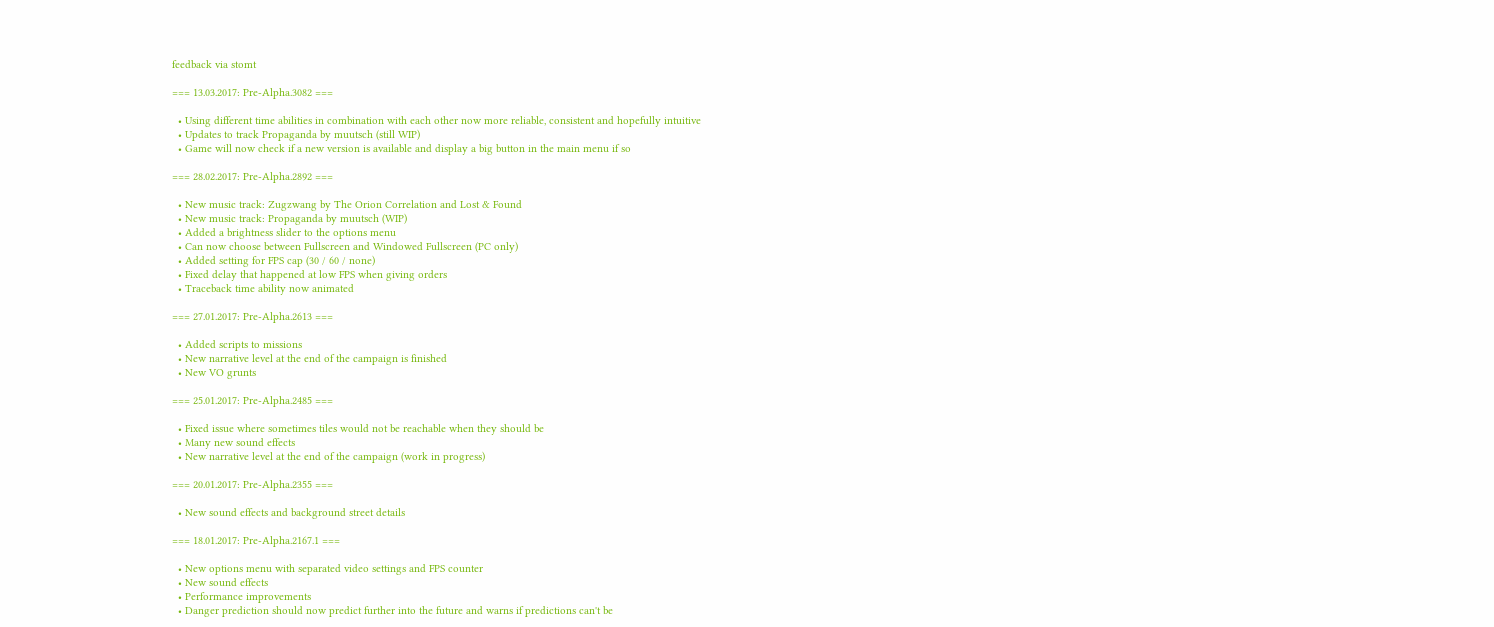feedback via stomt

=== 13.03.2017: Pre-Alpha.3082 ===

  • Using different time abilities in combination with each other now more reliable, consistent and hopefully intuitive
  • Updates to track Propaganda by muutsch (still WIP)
  • Game will now check if a new version is available and display a big button in the main menu if so

=== 28.02.2017: Pre-Alpha.2892 ===

  • New music track: Zugzwang by The Orion Correlation and Lost & Found
  • New music track: Propaganda by muutsch (WIP)
  • Added a brightness slider to the options menu
  • Can now choose between Fullscreen and Windowed Fullscreen (PC only)
  • Added setting for FPS cap (30 / 60 / none)
  • Fixed delay that happened at low FPS when giving orders
  • Traceback time ability now animated

=== 27.01.2017: Pre-Alpha.2613 ===

  • Added scripts to missions
  • New narrative level at the end of the campaign is finished
  • New VO grunts

=== 25.01.2017: Pre-Alpha.2485 ===

  • Fixed issue where sometimes tiles would not be reachable when they should be
  • Many new sound effects
  • New narrative level at the end of the campaign (work in progress)

=== 20.01.2017: Pre-Alpha.2355 ===

  • New sound effects and background street details

=== 18.01.2017: Pre-Alpha.2167.1 ===

  • New options menu with separated video settings and FPS counter
  • New sound effects
  • Performance improvements
  • Danger prediction should now predict further into the future and warns if predictions can't be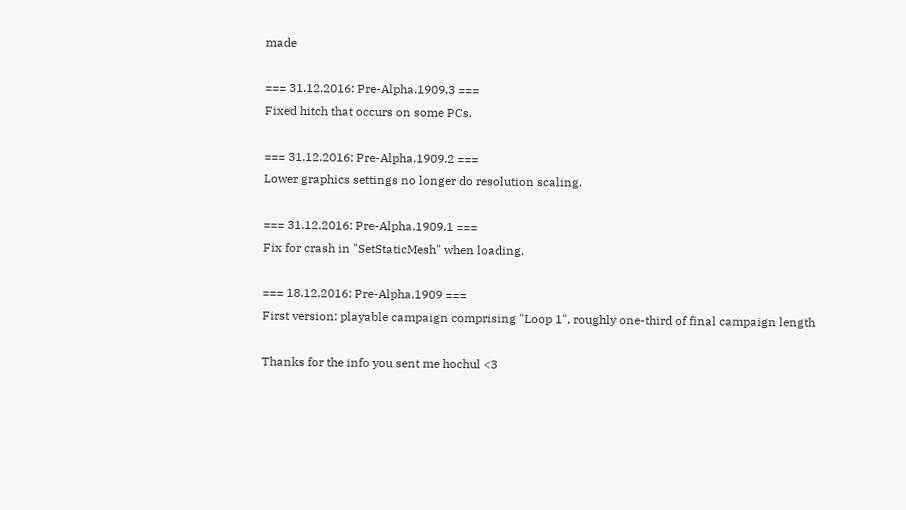made

=== 31.12.2016: Pre-Alpha.1909.3 ===
Fixed hitch that occurs on some PCs.

=== 31.12.2016: Pre-Alpha.1909.2 ===
Lower graphics settings no longer do resolution scaling.

=== 31.12.2016: Pre-Alpha.1909.1 ===
Fix for crash in "SetStaticMesh" when loading.

=== 18.12.2016: Pre-Alpha.1909 ===
First version: playable campaign comprising "Loop 1", roughly one-third of final campaign length

Thanks for the info you sent me hochul <3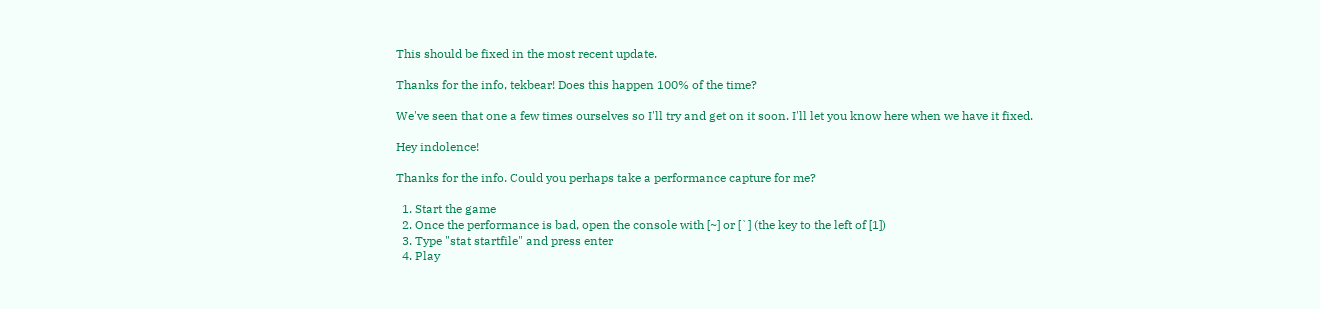This should be fixed in the most recent update.

Thanks for the info, tekbear! Does this happen 100% of the time?

We've seen that one a few times ourselves so I'll try and get on it soon. I'll let you know here when we have it fixed.

Hey indolence!

Thanks for the info. Could you perhaps take a performance capture for me?

  1. Start the game
  2. Once the performance is bad, open the console with [~] or [`] (the key to the left of [1])
  3. Type "stat startfile" and press enter
  4. Play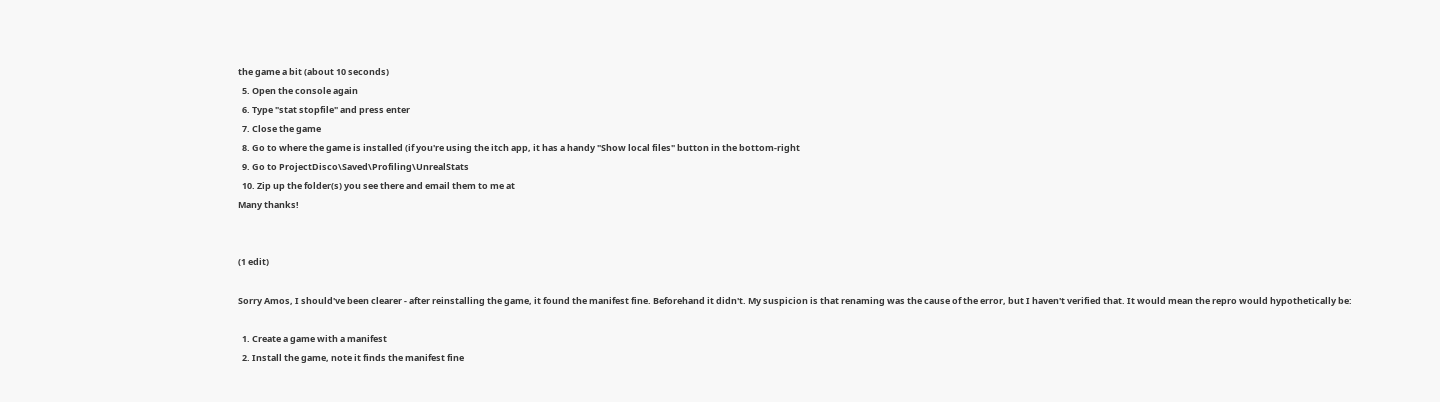the game a bit (about 10 seconds)
  5. Open the console again
  6. Type "stat stopfile" and press enter
  7. Close the game
  8. Go to where the game is installed (if you're using the itch app, it has a handy "Show local files" button in the bottom-right
  9. Go to ProjectDisco\Saved\Profiling\UnrealStats
  10. Zip up the folder(s) you see there and email them to me at
Many thanks!


(1 edit)

Sorry Amos, I should've been clearer - after reinstalling the game, it found the manifest fine. Beforehand it didn't. My suspicion is that renaming was the cause of the error, but I haven't verified that. It would mean the repro would hypothetically be:

  1. Create a game with a manifest
  2. Install the game, note it finds the manifest fine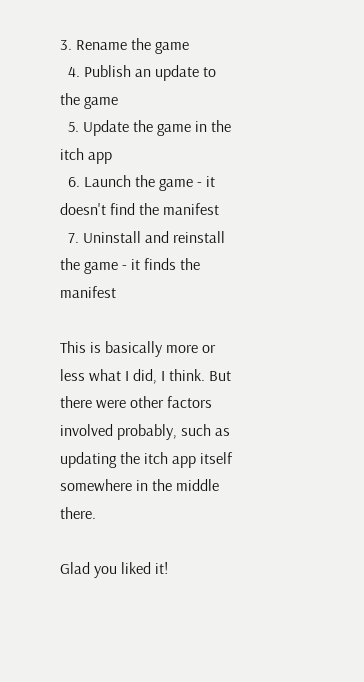3. Rename the game
  4. Publish an update to the game
  5. Update the game in the itch app
  6. Launch the game - it doesn't find the manifest
  7. Uninstall and reinstall the game - it finds the manifest

This is basically more or less what I did, I think. But there were other factors involved probably, such as updating the itch app itself somewhere in the middle there.

Glad you liked it!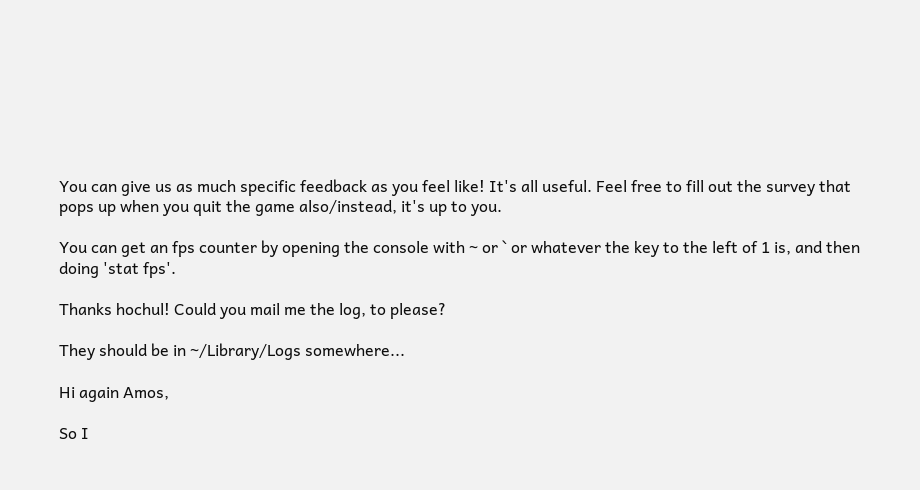You can give us as much specific feedback as you feel like! It's all useful. Feel free to fill out the survey that pops up when you quit the game also/instead, it's up to you.

You can get an fps counter by opening the console with ~ or ` or whatever the key to the left of 1 is, and then doing 'stat fps'.

Thanks hochul! Could you mail me the log, to please?

They should be in ~/Library/Logs somewhere...

Hi again Amos,

So I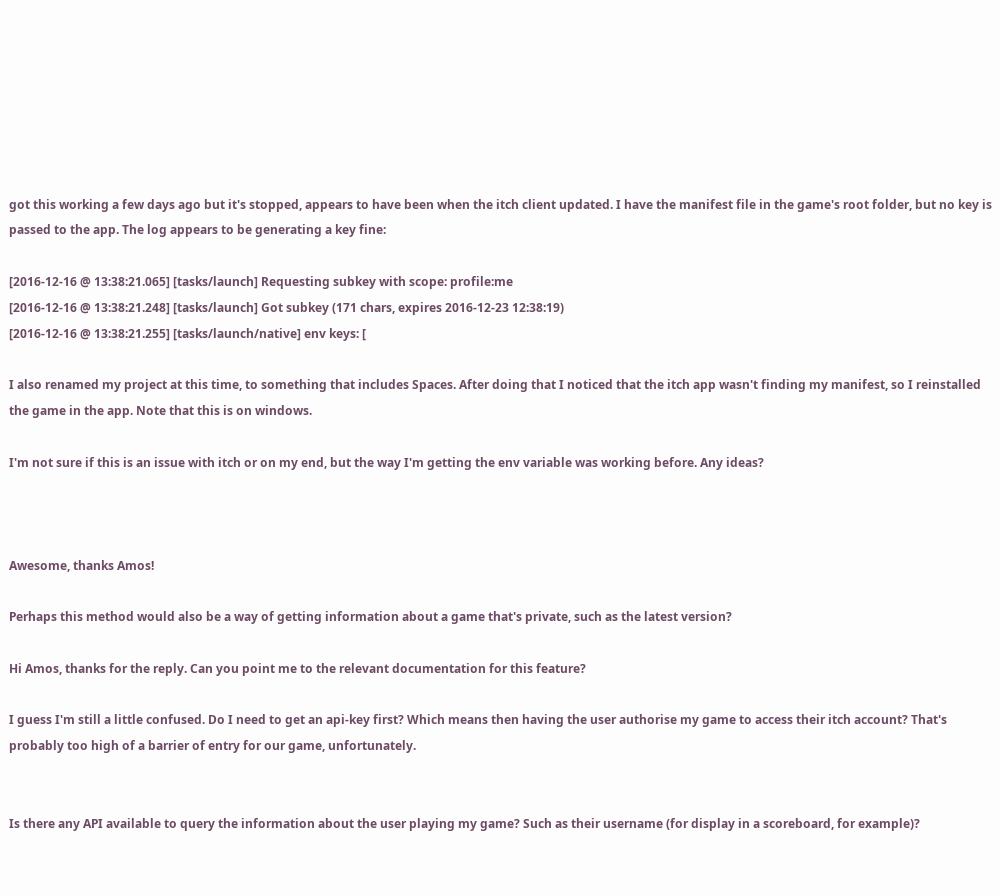got this working a few days ago but it's stopped, appears to have been when the itch client updated. I have the manifest file in the game's root folder, but no key is passed to the app. The log appears to be generating a key fine:

[2016-12-16 @ 13:38:21.065] [tasks/launch] Requesting subkey with scope: profile:me
[2016-12-16 @ 13:38:21.248] [tasks/launch] Got subkey (171 chars, expires 2016-12-23 12:38:19)
[2016-12-16 @ 13:38:21.255] [tasks/launch/native] env keys: [

I also renamed my project at this time, to something that includes Spaces. After doing that I noticed that the itch app wasn't finding my manifest, so I reinstalled the game in the app. Note that this is on windows.

I'm not sure if this is an issue with itch or on my end, but the way I'm getting the env variable was working before. Any ideas?



Awesome, thanks Amos!

Perhaps this method would also be a way of getting information about a game that's private, such as the latest version?

Hi Amos, thanks for the reply. Can you point me to the relevant documentation for this feature?

I guess I'm still a little confused. Do I need to get an api-key first? Which means then having the user authorise my game to access their itch account? That's probably too high of a barrier of entry for our game, unfortunately.


Is there any API available to query the information about the user playing my game? Such as their username (for display in a scoreboard, for example)?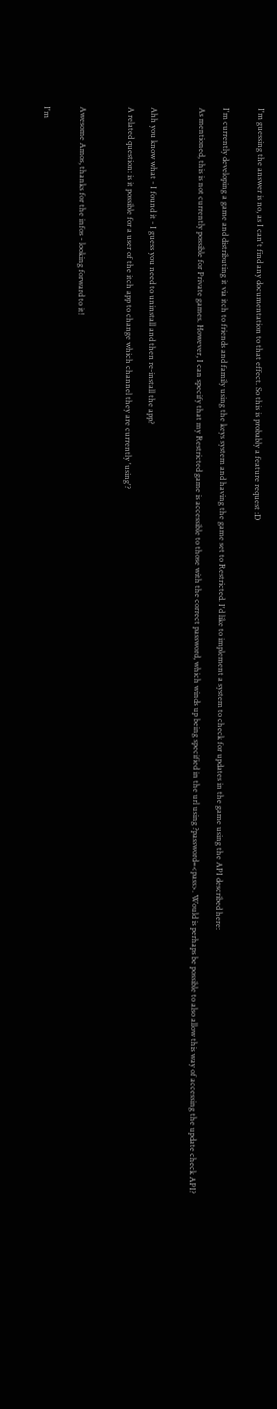I'm guessing the answer is no, as I can't find any documentation to that effect. So this is probably a feature request :D


I'm currently developing a game and distributing it via itch to friends and family using the keys system and having the game set to Restricted. I'd like to implement a system to check for updates in the game using the API described here:

As mentioned, this is not currently possible for Private games. However, I can specify that my Restricted game is accessible to those with the correct password, which winds up being specified in the url using ?password=<pass>. Would is perhaps be possible to also allow this way of accessing the update check API?



Ahh you know what - I found it - I guess you need to uninstall and then re-install the app?

A related question: is it possible for a user of the itch app to change which channel they are currently 'using'?



Awesome Amos, thanks for the infos - looking forward to it!


I'm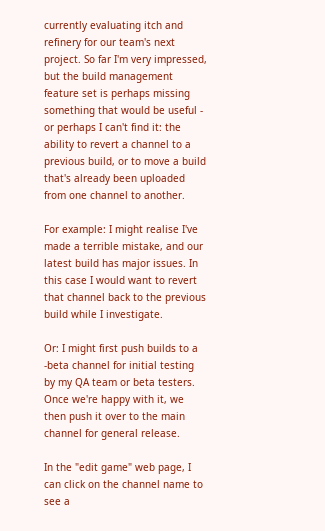currently evaluating itch and refinery for our team's next project. So far I'm very impressed, but the build management feature set is perhaps missing something that would be useful - or perhaps I can't find it: the ability to revert a channel to a previous build, or to move a build that's already been uploaded from one channel to another.

For example: I might realise I've made a terrible mistake, and our latest build has major issues. In this case I would want to revert that channel back to the previous build while I investigate.

Or: I might first push builds to a -beta channel for initial testing by my QA team or beta testers. Once we're happy with it, we then push it over to the main channel for general release.

In the "edit game" web page, I can click on the channel name to see a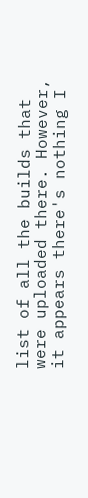list of all the builds that were uploaded there. However, it appears there's nothing I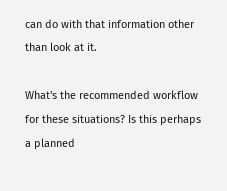can do with that information other than look at it.

What's the recommended workflow for these situations? Is this perhaps a planned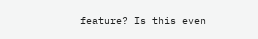feature? Is this even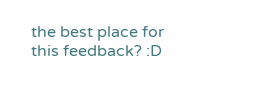the best place for this feedback? :D